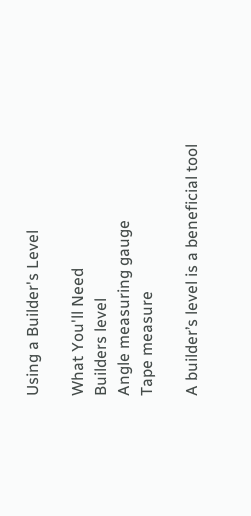Using a Builder's Level

What You'll Need
Builders level
Angle measuring gauge
Tape measure

A builder’s level is a beneficial tool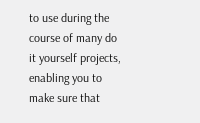to use during the course of many do it yourself projects, enabling you to make sure that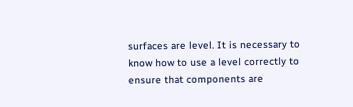surfaces are level. It is necessary to know how to use a level correctly to ensure that components are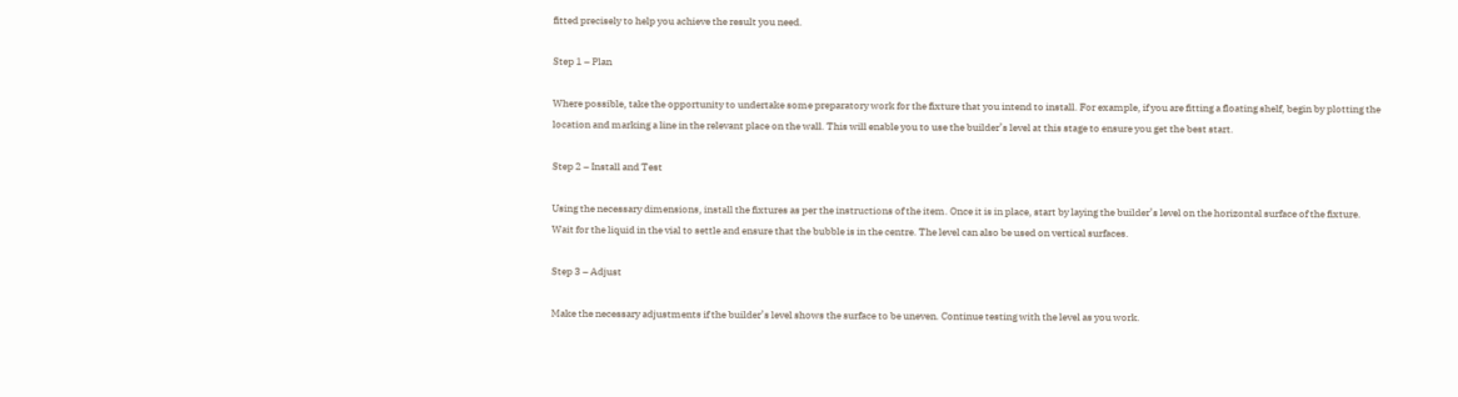fitted precisely to help you achieve the result you need.

Step 1 – Plan

Where possible, take the opportunity to undertake some preparatory work for the fixture that you intend to install. For example, if you are fitting a floating shelf, begin by plotting the location and marking a line in the relevant place on the wall. This will enable you to use the builder’s level at this stage to ensure you get the best start.

Step 2 – Install and Test

Using the necessary dimensions, install the fixtures as per the instructions of the item. Once it is in place, start by laying the builder’s level on the horizontal surface of the fixture. Wait for the liquid in the vial to settle and ensure that the bubble is in the centre. The level can also be used on vertical surfaces.

Step 3 – Adjust

Make the necessary adjustments if the builder’s level shows the surface to be uneven. Continue testing with the level as you work.